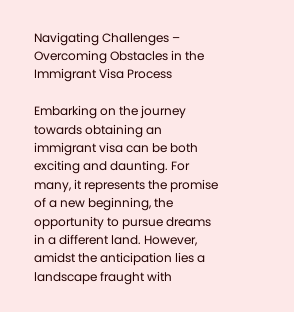Navigating Challenges – Overcoming Obstacles in the Immigrant Visa Process

Embarking on the journey towards obtaining an immigrant visa can be both exciting and daunting. For many, it represents the promise of a new beginning, the opportunity to pursue dreams in a different land. However, amidst the anticipation lies a landscape fraught with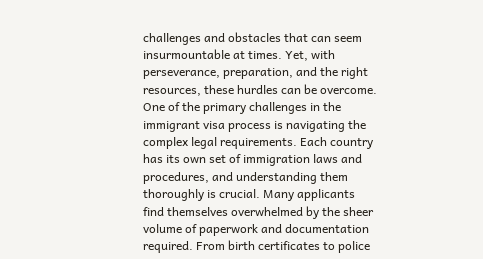challenges and obstacles that can seem insurmountable at times. Yet, with perseverance, preparation, and the right resources, these hurdles can be overcome. One of the primary challenges in the immigrant visa process is navigating the complex legal requirements. Each country has its own set of immigration laws and procedures, and understanding them thoroughly is crucial. Many applicants find themselves overwhelmed by the sheer volume of paperwork and documentation required. From birth certificates to police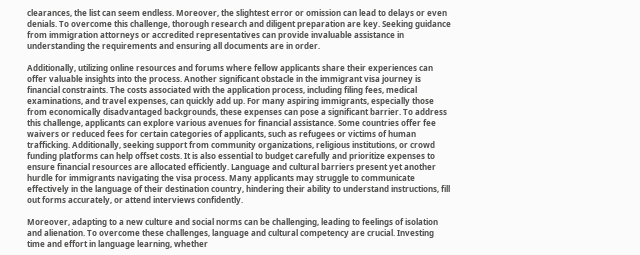clearances, the list can seem endless. Moreover, the slightest error or omission can lead to delays or even denials. To overcome this challenge, thorough research and diligent preparation are key. Seeking guidance from immigration attorneys or accredited representatives can provide invaluable assistance in understanding the requirements and ensuring all documents are in order.

Additionally, utilizing online resources and forums where fellow applicants share their experiences can offer valuable insights into the process. Another significant obstacle in the immigrant visa journey is financial constraints. The costs associated with the application process, including filing fees, medical examinations, and travel expenses, can quickly add up. For many aspiring immigrants, especially those from economically disadvantaged backgrounds, these expenses can pose a significant barrier. To address this challenge, applicants can explore various avenues for financial assistance. Some countries offer fee waivers or reduced fees for certain categories of applicants, such as refugees or victims of human trafficking. Additionally, seeking support from community organizations, religious institutions, or crowd funding platforms can help offset costs. It is also essential to budget carefully and prioritize expenses to ensure financial resources are allocated efficiently. Language and cultural barriers present yet another hurdle for immigrants navigating the visa process. Many applicants may struggle to communicate effectively in the language of their destination country, hindering their ability to understand instructions, fill out forms accurately, or attend interviews confidently.

Moreover, adapting to a new culture and social norms can be challenging, leading to feelings of isolation and alienation. To overcome these challenges, language and cultural competency are crucial. Investing time and effort in language learning, whether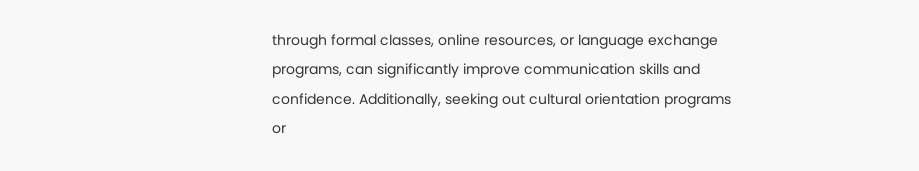through formal classes, online resources, or language exchange programs, can significantly improve communication skills and confidence. Additionally, seeking out cultural orientation programs or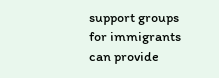support groups for immigrants can provide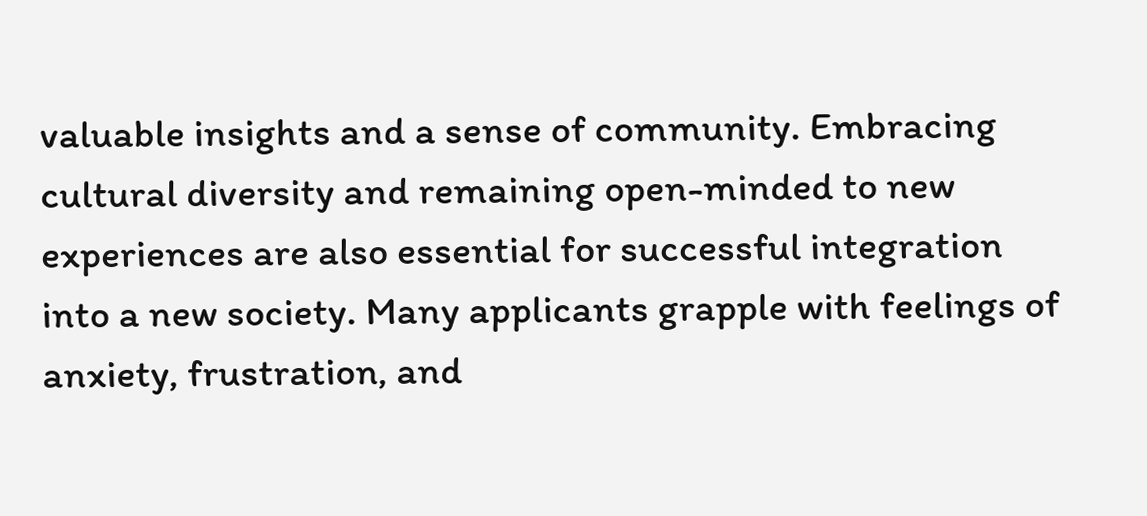valuable insights and a sense of community. Embracing cultural diversity and remaining open-minded to new experiences are also essential for successful integration into a new society. Many applicants grapple with feelings of anxiety, frustration, and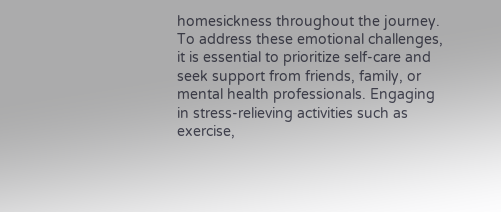homesickness throughout the journey. To address these emotional challenges, it is essential to prioritize self-care and seek support from friends, family, or mental health professionals. Engaging in stress-relieving activities such as exercise,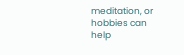meditation, or hobbies can help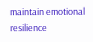maintain emotional resilience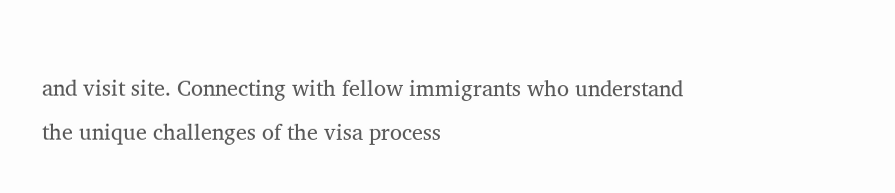and visit site. Connecting with fellow immigrants who understand the unique challenges of the visa process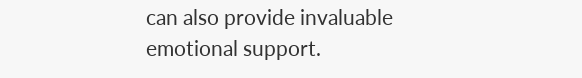can also provide invaluable emotional support.